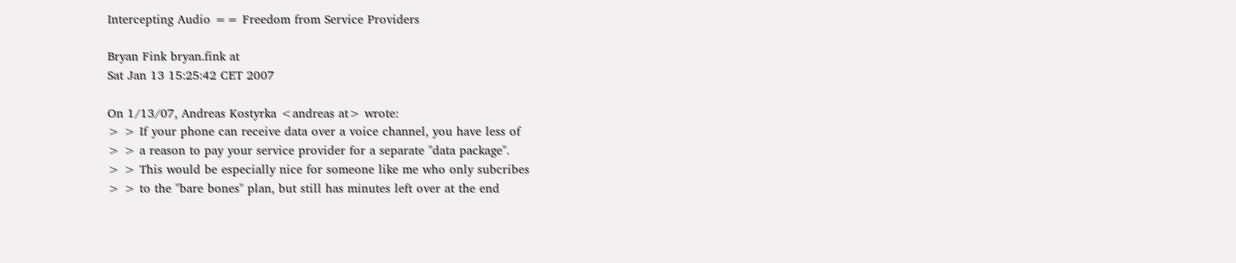Intercepting Audio == Freedom from Service Providers

Bryan Fink bryan.fink at
Sat Jan 13 15:25:42 CET 2007

On 1/13/07, Andreas Kostyrka <andreas at> wrote:
> > If your phone can receive data over a voice channel, you have less of
> > a reason to pay your service provider for a separate "data package".
> > This would be especially nice for someone like me who only subcribes
> > to the "bare bones" plan, but still has minutes left over at the end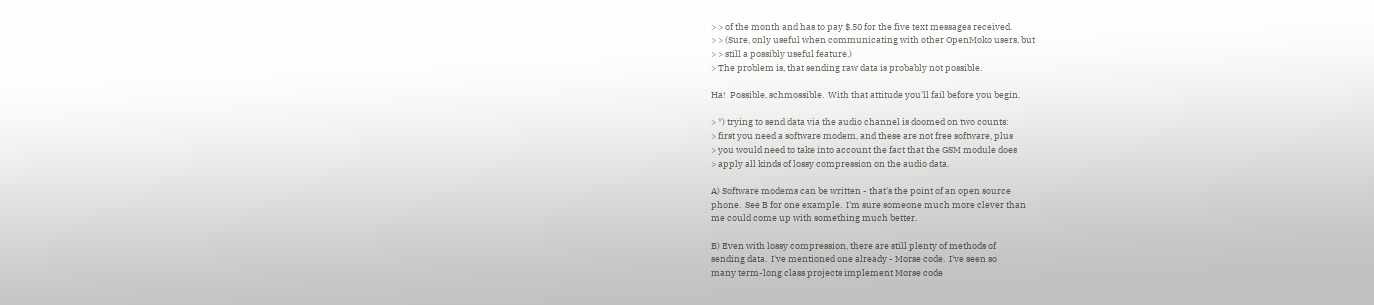> > of the month and has to pay $.50 for the five text messages received.
> > (Sure, only useful when communicating with other OpenMoko users, but
> > still a possibly useful feature.)
> The problem is, that sending raw data is probably not possible.

Ha!  Possible, schmossible.  With that attitude you'll fail before you begin.

> *) trying to send data via the audio channel is doomed on two counts:
> first you need a software modem, and these are not free software, plus
> you would need to take into account the fact that the GSM module does
> apply all kinds of lossy compression on the audio data.

A) Software modems can be written - that's the point of an open source
phone.  See B for one example.  I'm sure someone much more clever than
me could come up with something much better.

B) Even with lossy compression, there are still plenty of methods of
sending data.  I've mentioned one already - Morse code.  I've seen so
many term-long class projects implement Morse code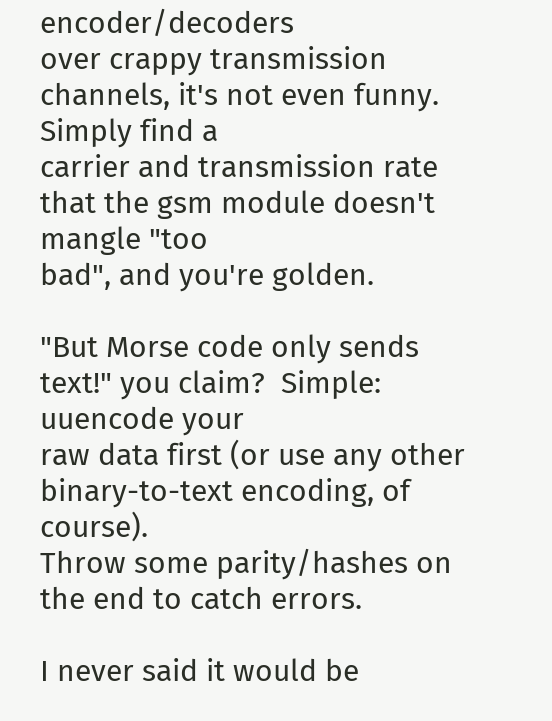encoder/decoders
over crappy transmission channels, it's not even funny.  Simply find a
carrier and transmission rate that the gsm module doesn't mangle "too
bad", and you're golden.

"But Morse code only sends text!" you claim?  Simple: uuencode your
raw data first (or use any other binary-to-text encoding, of course).
Throw some parity/hashes on the end to catch errors.

I never said it would be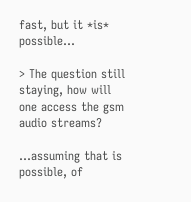fast, but it *is* possible...

> The question still staying, how will one access the gsm audio streams?

...assuming that is possible, of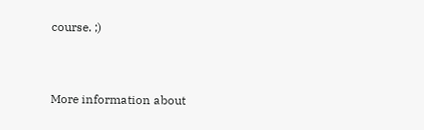course. ;)


More information about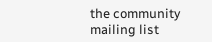the community mailing list